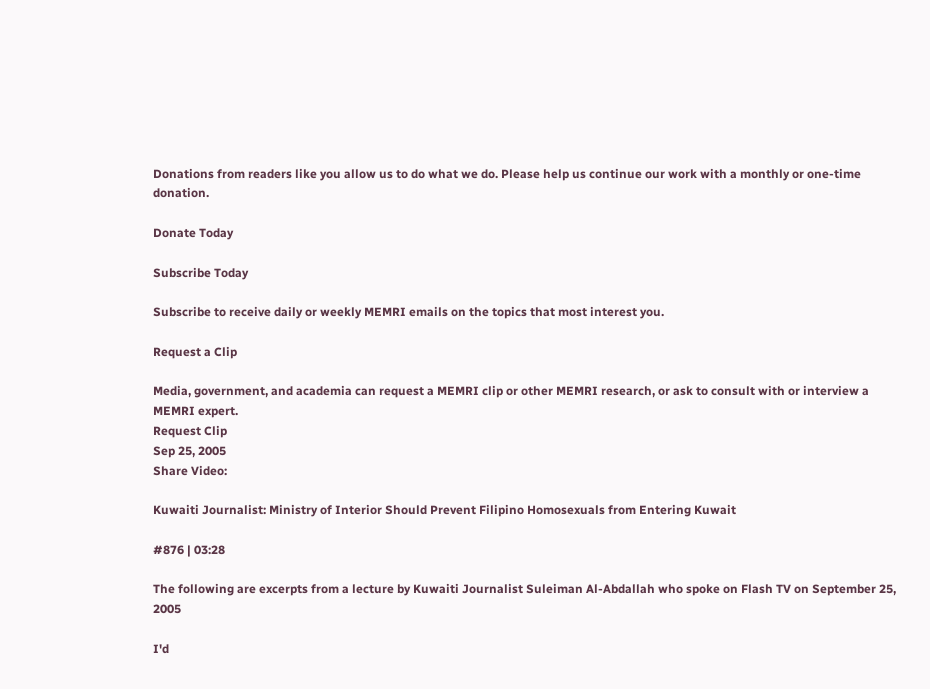Donations from readers like you allow us to do what we do. Please help us continue our work with a monthly or one-time donation.

Donate Today

Subscribe Today

Subscribe to receive daily or weekly MEMRI emails on the topics that most interest you.

Request a Clip

Media, government, and academia can request a MEMRI clip or other MEMRI research, or ask to consult with or interview a MEMRI expert.
Request Clip
Sep 25, 2005
Share Video:

Kuwaiti Journalist: Ministry of Interior Should Prevent Filipino Homosexuals from Entering Kuwait

#876 | 03:28

The following are excerpts from a lecture by Kuwaiti Journalist Suleiman Al-Abdallah who spoke on Flash TV on September 25, 2005

I'd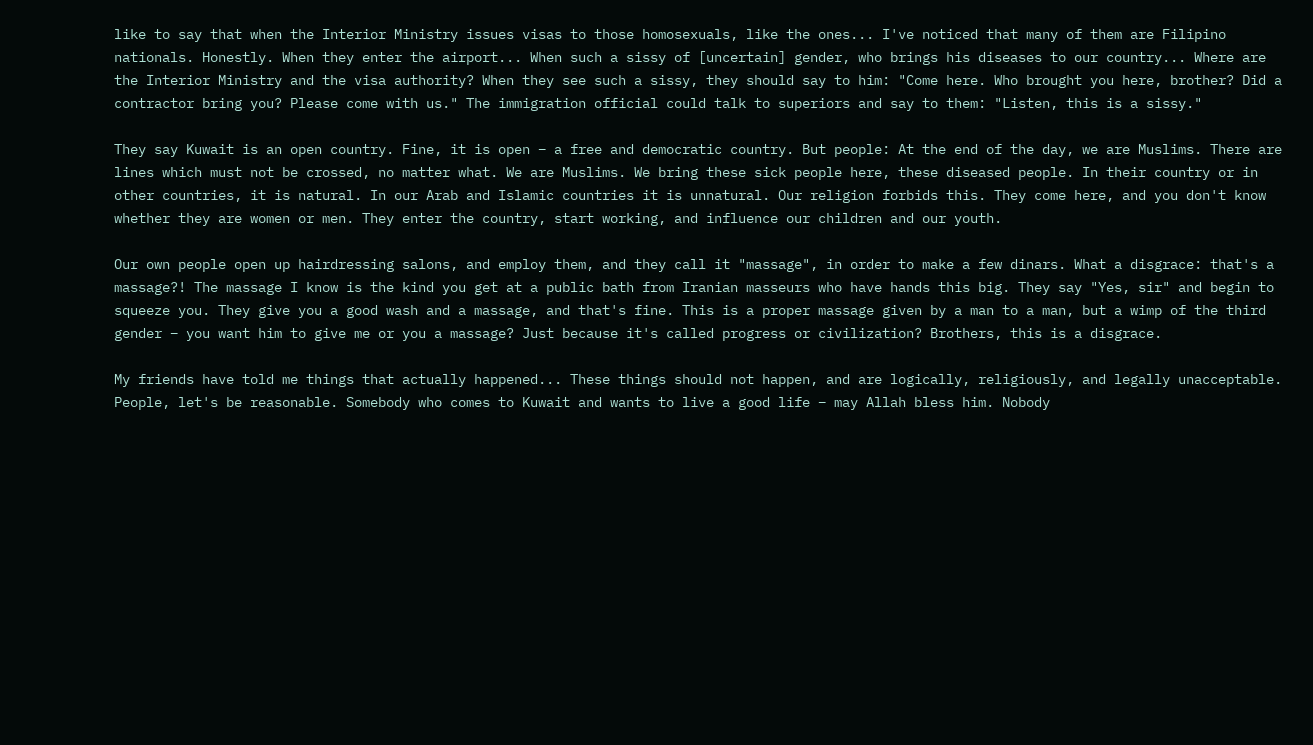like to say that when the Interior Ministry issues visas to those homosexuals, like the ones... I've noticed that many of them are Filipino nationals. Honestly. When they enter the airport... When such a sissy of [uncertain] gender, who brings his diseases to our country... Where are the Interior Ministry and the visa authority? When they see such a sissy, they should say to him: "Come here. Who brought you here, brother? Did a contractor bring you? Please come with us." The immigration official could talk to superiors and say to them: "Listen, this is a sissy."

They say Kuwait is an open country. Fine, it is open – a free and democratic country. But people: At the end of the day, we are Muslims. There are lines which must not be crossed, no matter what. We are Muslims. We bring these sick people here, these diseased people. In their country or in other countries, it is natural. In our Arab and Islamic countries it is unnatural. Our religion forbids this. They come here, and you don't know whether they are women or men. They enter the country, start working, and influence our children and our youth.

Our own people open up hairdressing salons, and employ them, and they call it "massage", in order to make a few dinars. What a disgrace: that's a massage?! The massage I know is the kind you get at a public bath from Iranian masseurs who have hands this big. They say "Yes, sir" and begin to squeeze you. They give you a good wash and a massage, and that's fine. This is a proper massage given by a man to a man, but a wimp of the third gender – you want him to give me or you a massage? Just because it's called progress or civilization? Brothers, this is a disgrace.

My friends have told me things that actually happened... These things should not happen, and are logically, religiously, and legally unacceptable. People, let's be reasonable. Somebody who comes to Kuwait and wants to live a good life – may Allah bless him. Nobody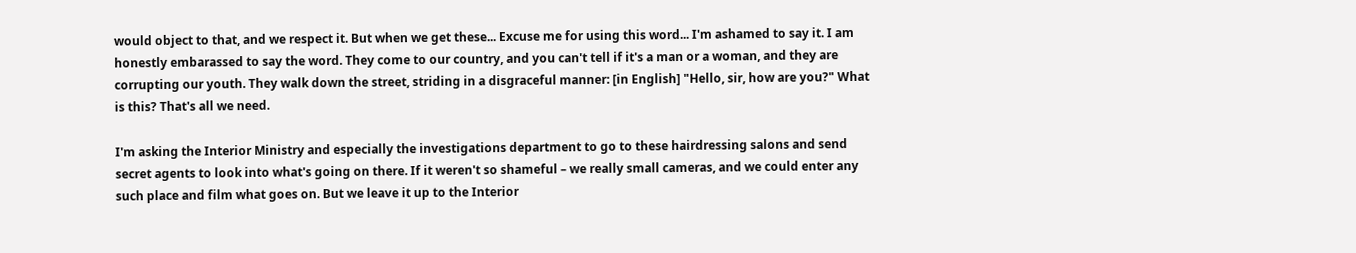would object to that, and we respect it. But when we get these... Excuse me for using this word... I'm ashamed to say it. I am honestly embarassed to say the word. They come to our country, and you can't tell if it's a man or a woman, and they are corrupting our youth. They walk down the street, striding in a disgraceful manner: [in English] "Hello, sir, how are you?" What is this? That's all we need.

I'm asking the Interior Ministry and especially the investigations department to go to these hairdressing salons and send secret agents to look into what's going on there. If it weren't so shameful – we really small cameras, and we could enter any such place and film what goes on. But we leave it up to the Interior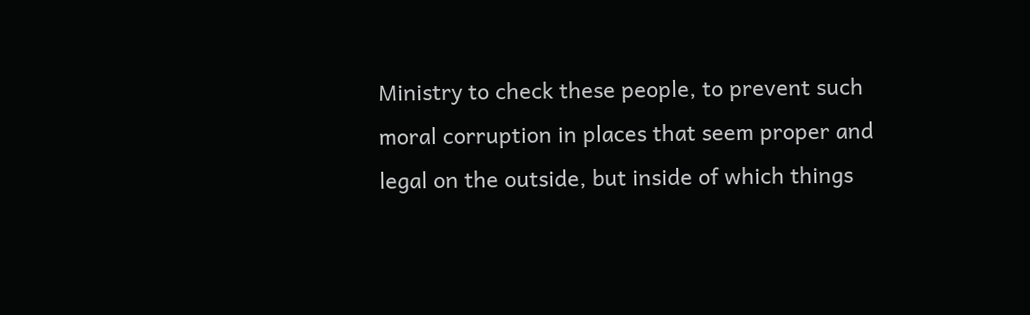Ministry to check these people, to prevent such moral corruption in places that seem proper and legal on the outside, but inside of which things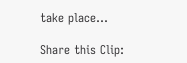take place...

Share this Clip: